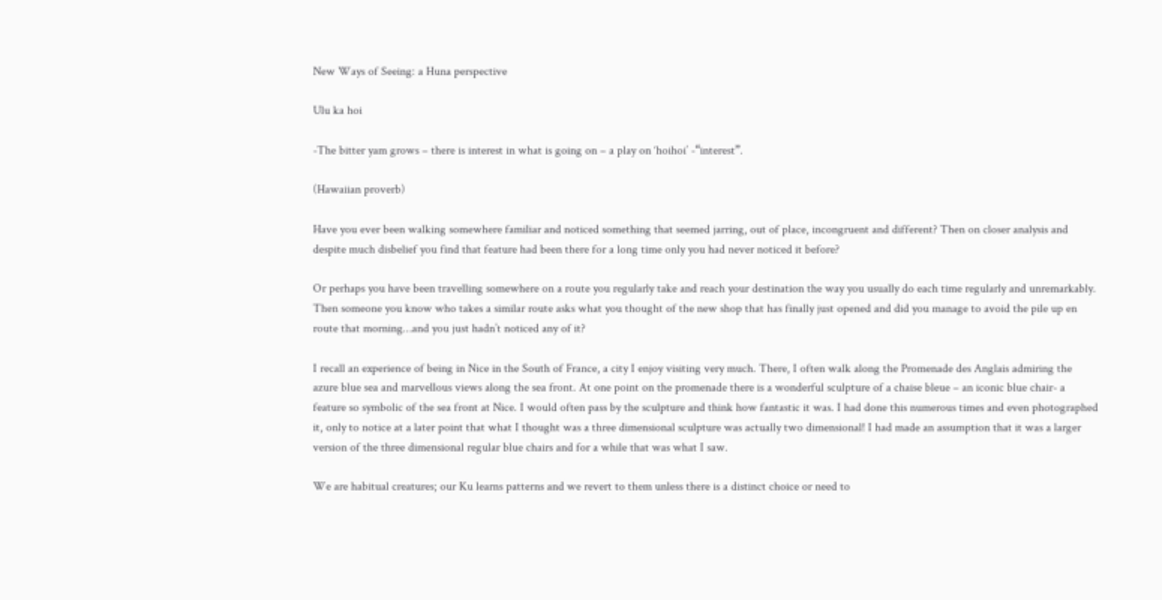New Ways of Seeing: a Huna perspective

Ulu ka hoi

-The bitter yam grows – there is interest in what is going on – a play on ‘hoihoi’ -“interest”.

(Hawaiian proverb)

Have you ever been walking somewhere familiar and noticed something that seemed jarring, out of place, incongruent and different? Then on closer analysis and despite much disbelief you find that feature had been there for a long time only you had never noticed it before?

Or perhaps you have been travelling somewhere on a route you regularly take and reach your destination the way you usually do each time regularly and unremarkably. Then someone you know who takes a similar route asks what you thought of the new shop that has finally just opened and did you manage to avoid the pile up en route that morning…and you just hadn’t noticed any of it?

I recall an experience of being in Nice in the South of France, a city I enjoy visiting very much. There, I often walk along the Promenade des Anglais admiring the azure blue sea and marvellous views along the sea front. At one point on the promenade there is a wonderful sculpture of a chaise bleue – an iconic blue chair- a feature so symbolic of the sea front at Nice. I would often pass by the sculpture and think how fantastic it was. I had done this numerous times and even photographed it, only to notice at a later point that what I thought was a three dimensional sculpture was actually two dimensional! I had made an assumption that it was a larger version of the three dimensional regular blue chairs and for a while that was what I saw.

We are habitual creatures; our Ku learns patterns and we revert to them unless there is a distinct choice or need to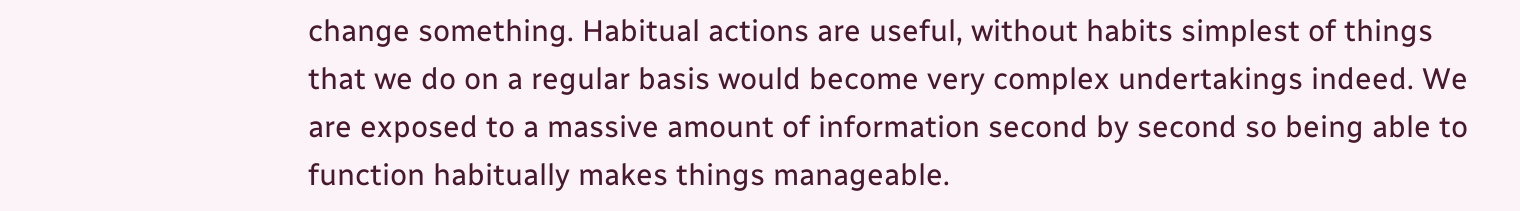change something. Habitual actions are useful, without habits simplest of things that we do on a regular basis would become very complex undertakings indeed. We are exposed to a massive amount of information second by second so being able to function habitually makes things manageable.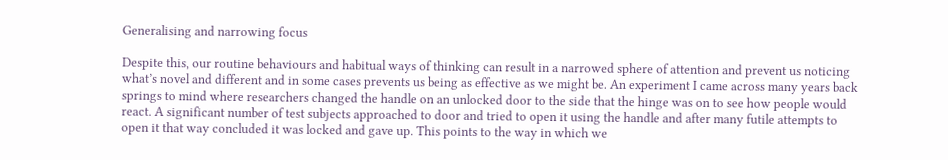Generalising and narrowing focus

Despite this, our routine behaviours and habitual ways of thinking can result in a narrowed sphere of attention and prevent us noticing what’s novel and different and in some cases prevents us being as effective as we might be. An experiment I came across many years back springs to mind where researchers changed the handle on an unlocked door to the side that the hinge was on to see how people would react. A significant number of test subjects approached to door and tried to open it using the handle and after many futile attempts to open it that way concluded it was locked and gave up. This points to the way in which we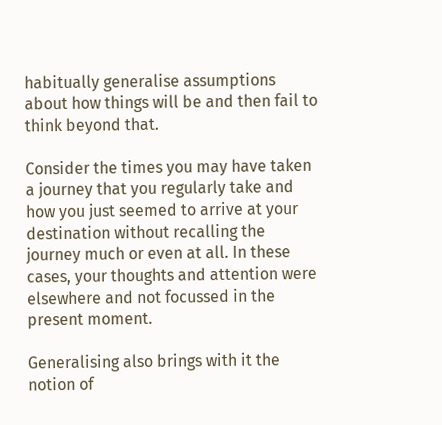habitually generalise assumptions about how things will be and then fail to think beyond that.

Consider the times you may have taken a journey that you regularly take and how you just seemed to arrive at your destination without recalling the journey much or even at all. In these cases, your thoughts and attention were elsewhere and not focussed in the present moment.

Generalising also brings with it the notion of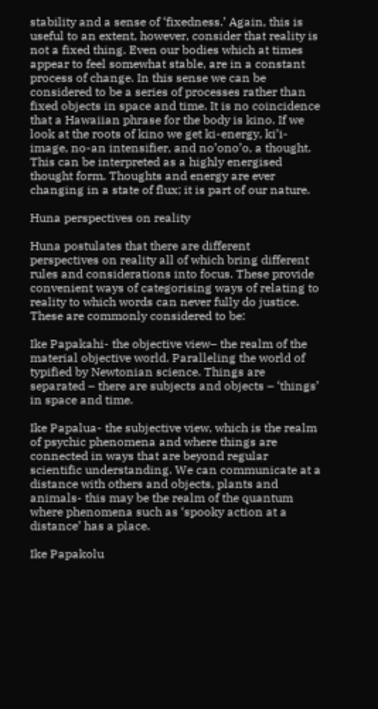stability and a sense of ‘fixedness.’ Again, this is useful to an extent, however, consider that reality is not a fixed thing. Even our bodies which at times appear to feel somewhat stable, are in a constant process of change. In this sense we can be considered to be a series of processes rather than fixed objects in space and time. It is no coincidence that a Hawaiian phrase for the body is kino. If we look at the roots of kino we get ki-energy, ki’i-image, no-an intensifier, and no’ono’o, a thought. This can be interpreted as a highly energised thought form. Thoughts and energy are ever changing in a state of flux; it is part of our nature.

Huna perspectives on reality

Huna postulates that there are different perspectives on reality all of which bring different rules and considerations into focus. These provide convenient ways of categorising ways of relating to reality to which words can never fully do justice. These are commonly considered to be:

Ike Papakahi- the objective view– the realm of the material objective world. Paralleling the world of typified by Newtonian science. Things are separated – there are subjects and objects – ‘things’ in space and time.

Ike Papalua- the subjective view, which is the realm of psychic phenomena and where things are connected in ways that are beyond regular scientific understanding. We can communicate at a distance with others and objects, plants and animals- this may be the realm of the quantum where phenomena such as ‘spooky action at a distance’ has a place.

Ike Papakolu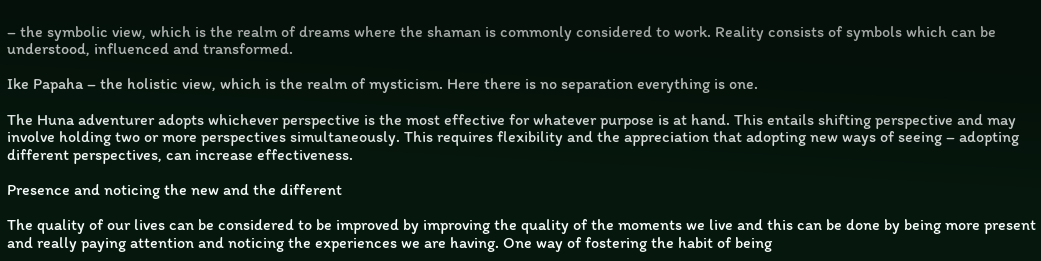– the symbolic view, which is the realm of dreams where the shaman is commonly considered to work. Reality consists of symbols which can be understood, influenced and transformed.

Ike Papaha – the holistic view, which is the realm of mysticism. Here there is no separation everything is one.

The Huna adventurer adopts whichever perspective is the most effective for whatever purpose is at hand. This entails shifting perspective and may involve holding two or more perspectives simultaneously. This requires flexibility and the appreciation that adopting new ways of seeing – adopting different perspectives, can increase effectiveness.

Presence and noticing the new and the different

The quality of our lives can be considered to be improved by improving the quality of the moments we live and this can be done by being more present and really paying attention and noticing the experiences we are having. One way of fostering the habit of being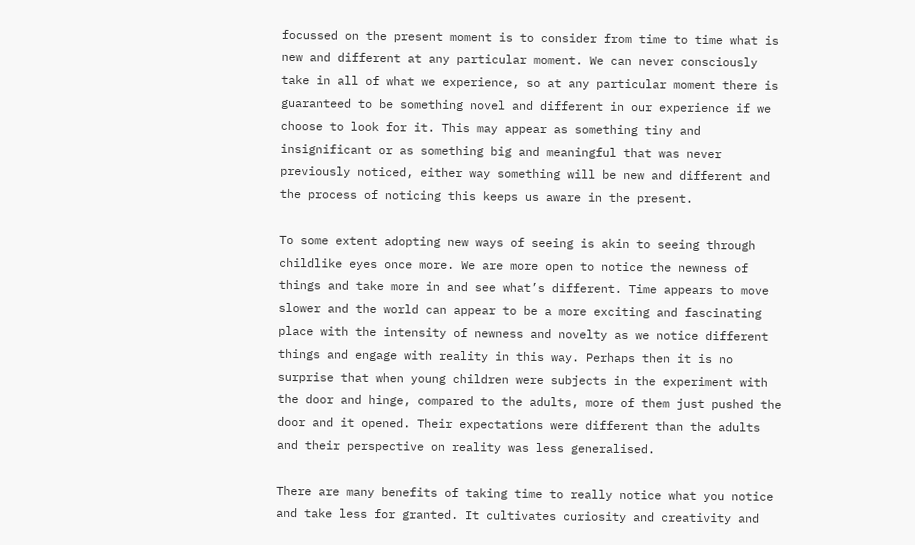focussed on the present moment is to consider from time to time what is new and different at any particular moment. We can never consciously take in all of what we experience, so at any particular moment there is guaranteed to be something novel and different in our experience if we choose to look for it. This may appear as something tiny and insignificant or as something big and meaningful that was never previously noticed, either way something will be new and different and the process of noticing this keeps us aware in the present.

To some extent adopting new ways of seeing is akin to seeing through childlike eyes once more. We are more open to notice the newness of things and take more in and see what’s different. Time appears to move slower and the world can appear to be a more exciting and fascinating place with the intensity of newness and novelty as we notice different things and engage with reality in this way. Perhaps then it is no surprise that when young children were subjects in the experiment with the door and hinge, compared to the adults, more of them just pushed the door and it opened. Their expectations were different than the adults and their perspective on reality was less generalised.

There are many benefits of taking time to really notice what you notice and take less for granted. It cultivates curiosity and creativity and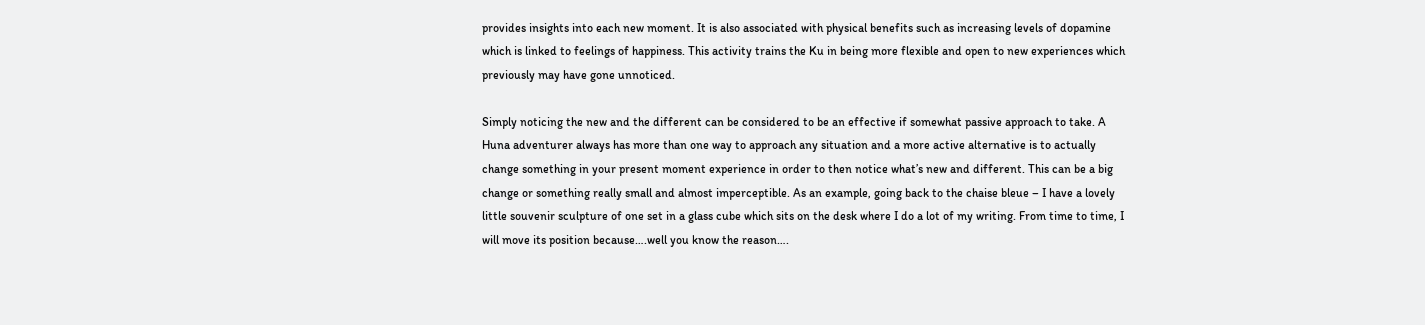provides insights into each new moment. It is also associated with physical benefits such as increasing levels of dopamine which is linked to feelings of happiness. This activity trains the Ku in being more flexible and open to new experiences which previously may have gone unnoticed.

Simply noticing the new and the different can be considered to be an effective if somewhat passive approach to take. A Huna adventurer always has more than one way to approach any situation and a more active alternative is to actually change something in your present moment experience in order to then notice what’s new and different. This can be a big change or something really small and almost imperceptible. As an example, going back to the chaise bleue – I have a lovely little souvenir sculpture of one set in a glass cube which sits on the desk where I do a lot of my writing. From time to time, I will move its position because….well you know the reason….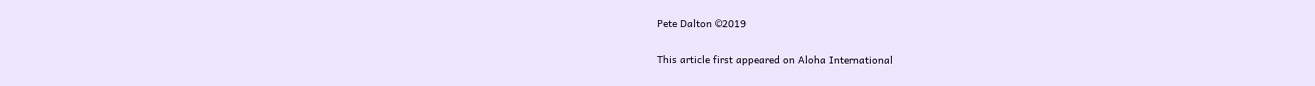Pete Dalton ©2019

This article first appeared on Aloha International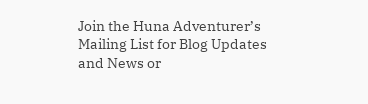Join the Huna Adventurer’s Mailing List for Blog Updates and News or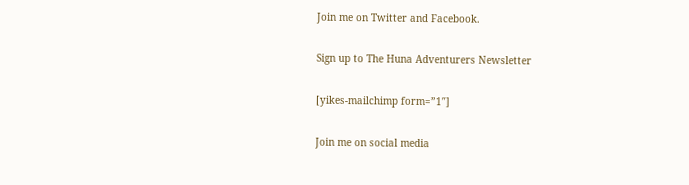Join me on Twitter and Facebook.

Sign up to The Huna Adventurers Newsletter

[yikes-mailchimp form=”1″]

Join me on social media